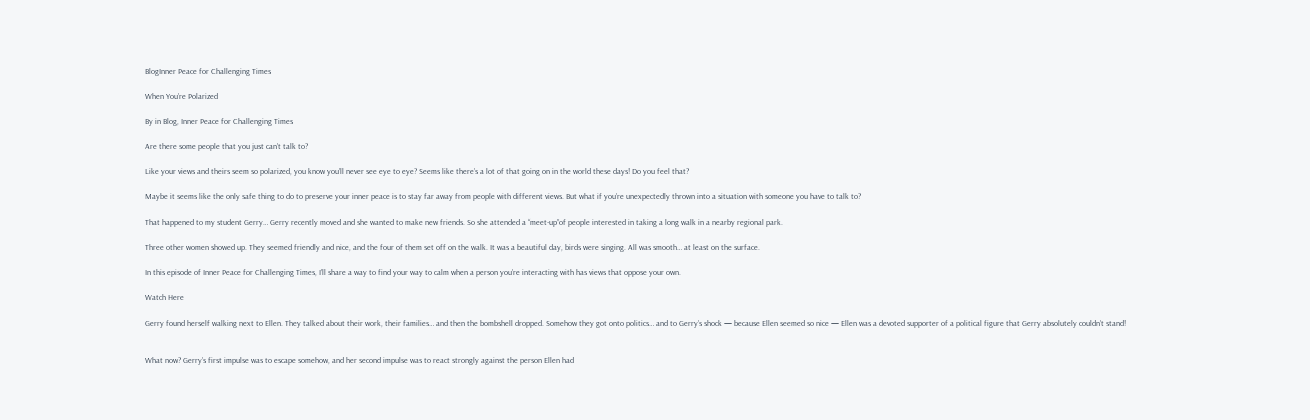BlogInner Peace for Challenging Times

When You’re Polarized

By in Blog, Inner Peace for Challenging Times

Are there some people that you just can’t talk to?

Like your views and theirs seem so polarized, you know you’ll never see eye to eye? Seems like there’s a lot of that going on in the world these days! Do you feel that?

Maybe it seems like the only safe thing to do to preserve your inner peace is to stay far away from people with different views. But what if you’re unexpectedly thrown into a situation with someone you have to talk to?

That happened to my student Gerry… Gerry recently moved and she wanted to make new friends. So she attended a “meet-up”of people interested in taking a long walk in a nearby regional park.

Three other women showed up. They seemed friendly and nice, and the four of them set off on the walk. It was a beautiful day, birds were singing. All was smooth… at least on the surface.

In this episode of Inner Peace for Challenging Times, I’ll share a way to find your way to calm when a person you’re interacting with has views that oppose your own.

Watch Here

Gerry found herself walking next to Ellen. They talked about their work, their families… and then the bombshell dropped. Somehow they got onto politics… and to Gerry’s shock — because Ellen seemed so nice — Ellen was a devoted supporter of a political figure that Gerry absolutely couldn’t stand!


What now? Gerry’s first impulse was to escape somehow, and her second impulse was to react strongly against the person Ellen had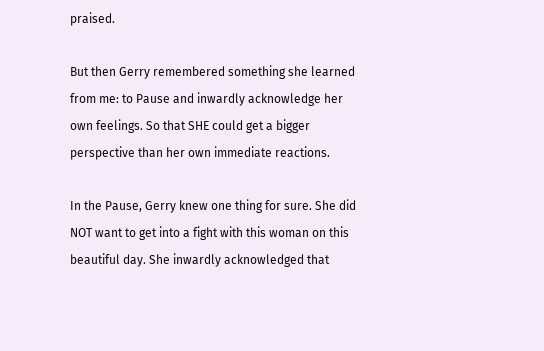praised.

But then Gerry remembered something she learned from me: to Pause and inwardly acknowledge her own feelings. So that SHE could get a bigger perspective than her own immediate reactions.

In the Pause, Gerry knew one thing for sure. She did NOT want to get into a fight with this woman on this beautiful day. She inwardly acknowledged that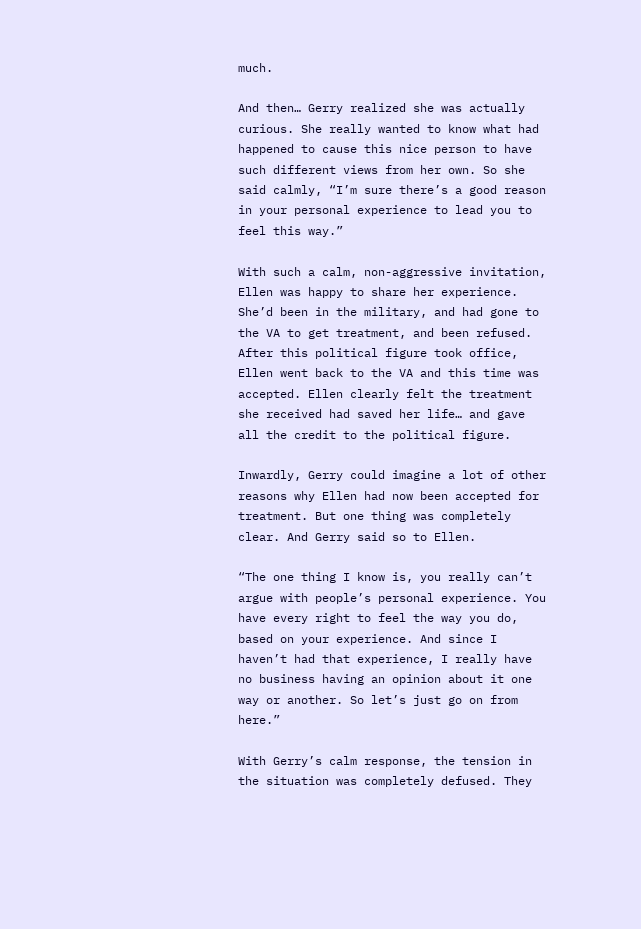much.

And then… Gerry realized she was actually curious. She really wanted to know what had happened to cause this nice person to have such different views from her own. So she said calmly, “I’m sure there’s a good reason in your personal experience to lead you to feel this way.”

With such a calm, non-aggressive invitation, Ellen was happy to share her experience. She’d been in the military, and had gone to the VA to get treatment, and been refused. After this political figure took office, Ellen went back to the VA and this time was accepted. Ellen clearly felt the treatment she received had saved her life… and gave all the credit to the political figure.

Inwardly, Gerry could imagine a lot of other reasons why Ellen had now been accepted for treatment. But one thing was completely clear. And Gerry said so to Ellen.

“The one thing I know is, you really can’t argue with people’s personal experience. You have every right to feel the way you do, based on your experience. And since I haven’t had that experience, I really have no business having an opinion about it one way or another. So let’s just go on from here.”

With Gerry’s calm response, the tension in the situation was completely defused. They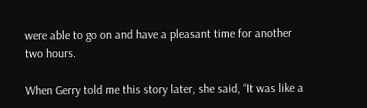were able to go on and have a pleasant time for another two hours.

When Gerry told me this story later, she said, “It was like a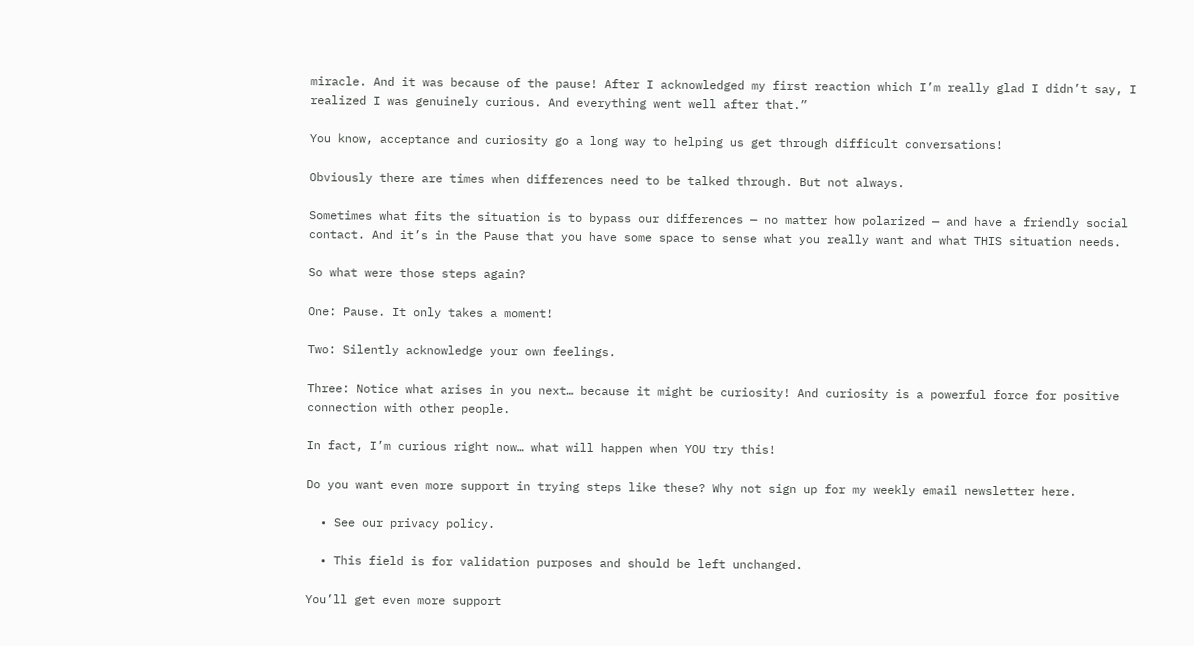miracle. And it was because of the pause! After I acknowledged my first reaction which I’m really glad I didn’t say, I realized I was genuinely curious. And everything went well after that.”

You know, acceptance and curiosity go a long way to helping us get through difficult conversations!

Obviously there are times when differences need to be talked through. But not always.

Sometimes what fits the situation is to bypass our differences — no matter how polarized — and have a friendly social contact. And it’s in the Pause that you have some space to sense what you really want and what THIS situation needs.

So what were those steps again?

One: Pause. It only takes a moment!

Two: Silently acknowledge your own feelings.

Three: Notice what arises in you next… because it might be curiosity! And curiosity is a powerful force for positive connection with other people.

In fact, I’m curious right now… what will happen when YOU try this!

Do you want even more support in trying steps like these? Why not sign up for my weekly email newsletter here.

  • See our privacy policy.

  • This field is for validation purposes and should be left unchanged.

You’ll get even more support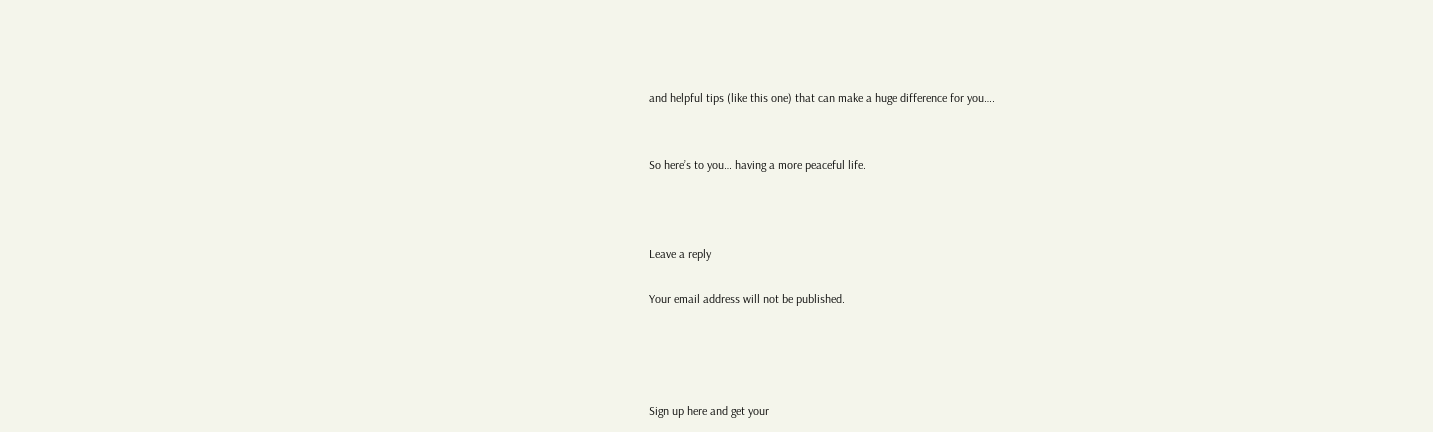and helpful tips (like this one) that can make a huge difference for you….


So here’s to you… having a more peaceful life.



Leave a reply

Your email address will not be published.




Sign up here and get your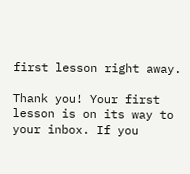first lesson right away.

Thank you! Your first lesson is on its way to your inbox. If you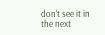don't see it in the next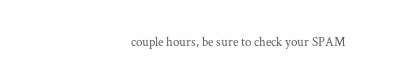couple hours, be sure to check your SPAM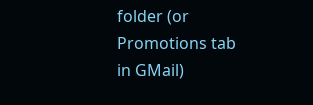folder (or Promotions tab in GMail)